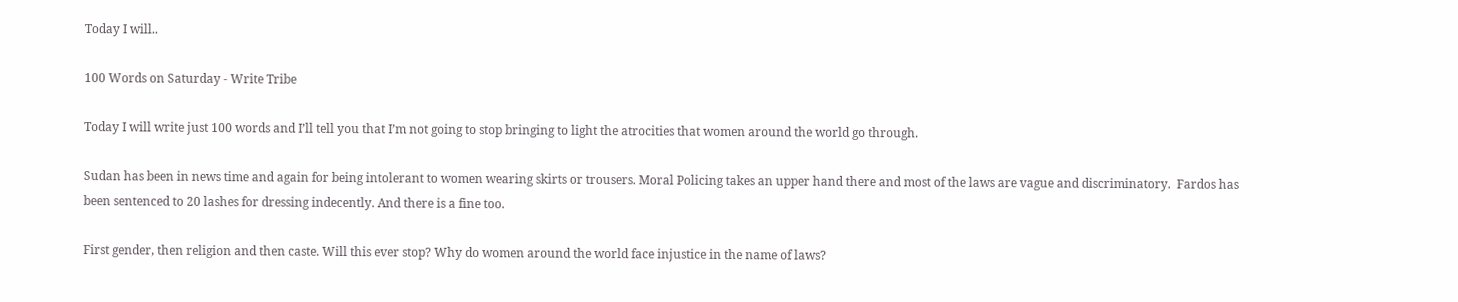Today I will..

100 Words on Saturday - Write Tribe

Today I will write just 100 words and I’ll tell you that I’m not going to stop bringing to light the atrocities that women around the world go through.

Sudan has been in news time and again for being intolerant to women wearing skirts or trousers. Moral Policing takes an upper hand there and most of the laws are vague and discriminatory.  Fardos has been sentenced to 20 lashes for dressing indecently. And there is a fine too.

First gender, then religion and then caste. Will this ever stop? Why do women around the world face injustice in the name of laws?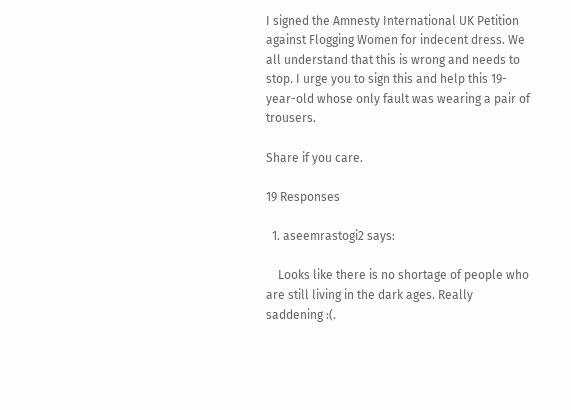I signed the Amnesty International UK Petition against Flogging Women for indecent dress. We all understand that this is wrong and needs to stop. I urge you to sign this and help this 19-year-old whose only fault was wearing a pair of trousers.

Share if you care.

19 Responses

  1. aseemrastogi2 says:

    Looks like there is no shortage of people who are still living in the dark ages. Really saddening :(.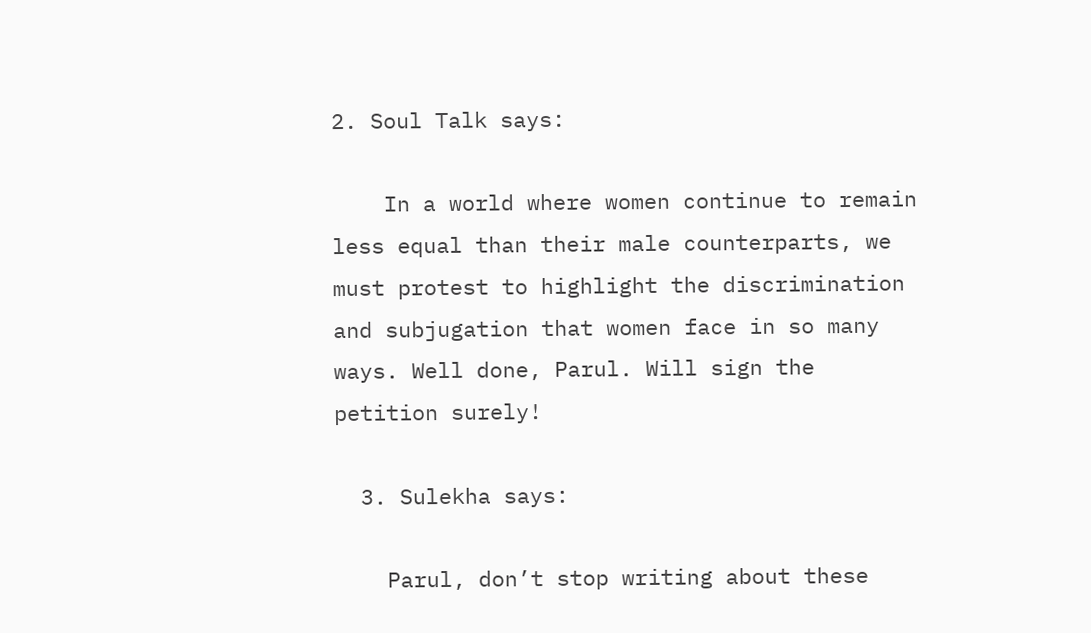2. Soul Talk says:

    In a world where women continue to remain less equal than their male counterparts, we must protest to highlight the discrimination and subjugation that women face in so many ways. Well done, Parul. Will sign the petition surely!

  3. Sulekha says:

    Parul, don’t stop writing about these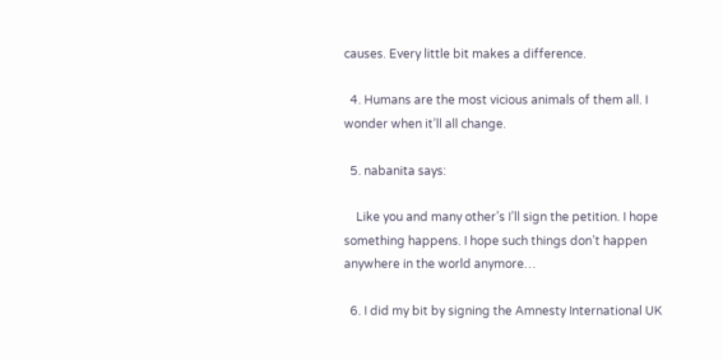causes. Every little bit makes a difference.

  4. Humans are the most vicious animals of them all. I wonder when it’ll all change.

  5. nabanita says:

    Like you and many other’s I’ll sign the petition. I hope something happens. I hope such things don’t happen anywhere in the world anymore…

  6. I did my bit by signing the Amnesty International UK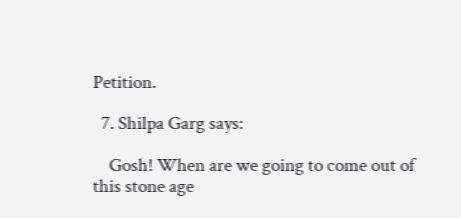Petition.

  7. Shilpa Garg says:

    Gosh! When are we going to come out of this stone age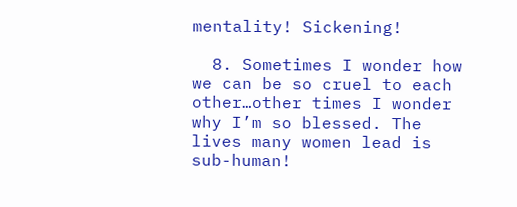mentality! Sickening!

  8. Sometimes I wonder how we can be so cruel to each other…other times I wonder why I’m so blessed. The lives many women lead is sub-human!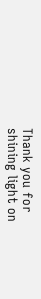Thank you for shining light on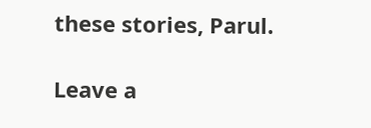these stories, Parul.

Leave a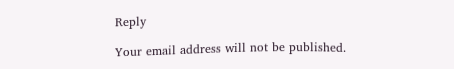Reply

Your email address will not be published.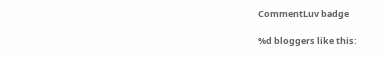CommentLuv badge

%d bloggers like this: